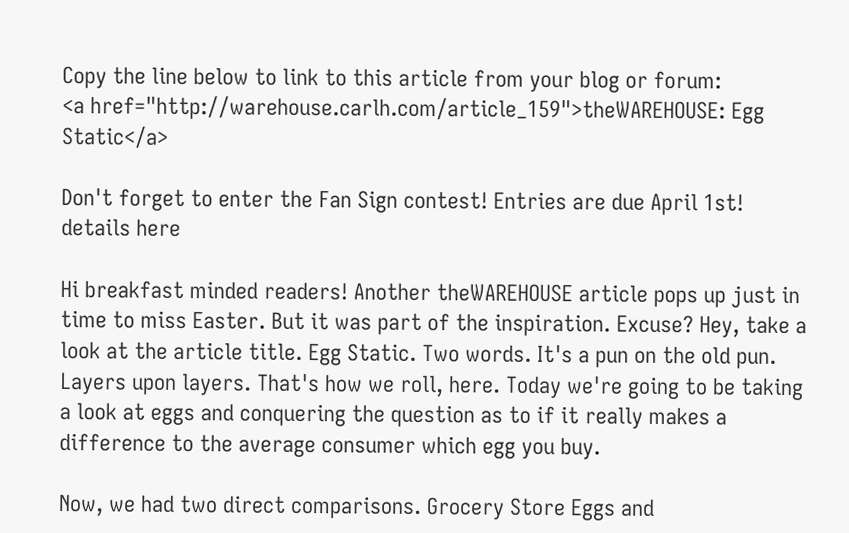Copy the line below to link to this article from your blog or forum:
<a href="http://warehouse.carlh.com/article_159">theWAREHOUSE: Egg Static</a>

Don't forget to enter the Fan Sign contest! Entries are due April 1st! details here

Hi breakfast minded readers! Another theWAREHOUSE article pops up just in time to miss Easter. But it was part of the inspiration. Excuse? Hey, take a look at the article title. Egg Static. Two words. It's a pun on the old pun. Layers upon layers. That's how we roll, here. Today we're going to be taking a look at eggs and conquering the question as to if it really makes a difference to the average consumer which egg you buy.

Now, we had two direct comparisons. Grocery Store Eggs and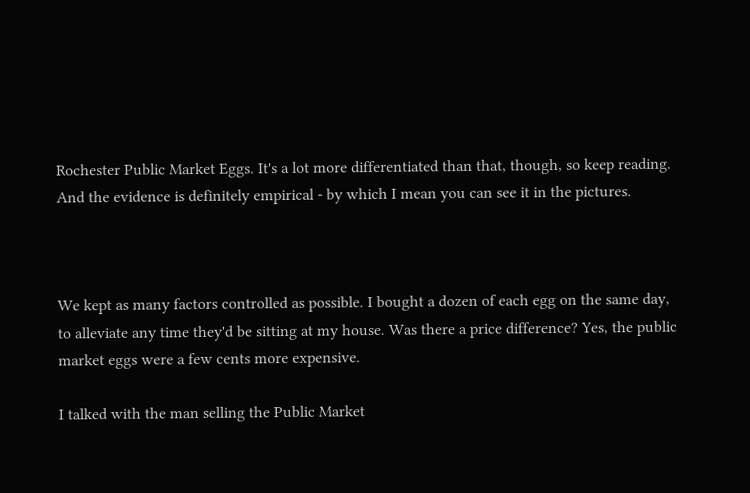Rochester Public Market Eggs. It's a lot more differentiated than that, though, so keep reading. And the evidence is definitely empirical - by which I mean you can see it in the pictures.



We kept as many factors controlled as possible. I bought a dozen of each egg on the same day, to alleviate any time they'd be sitting at my house. Was there a price difference? Yes, the public market eggs were a few cents more expensive.

I talked with the man selling the Public Market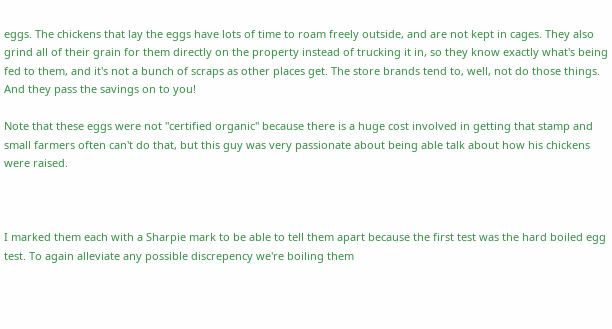eggs. The chickens that lay the eggs have lots of time to roam freely outside, and are not kept in cages. They also grind all of their grain for them directly on the property instead of trucking it in, so they know exactly what's being fed to them, and it's not a bunch of scraps as other places get. The store brands tend to, well, not do those things. And they pass the savings on to you!

Note that these eggs were not "certified organic" because there is a huge cost involved in getting that stamp and small farmers often can't do that, but this guy was very passionate about being able talk about how his chickens were raised.



I marked them each with a Sharpie mark to be able to tell them apart because the first test was the hard boiled egg test. To again alleviate any possible discrepency we're boiling them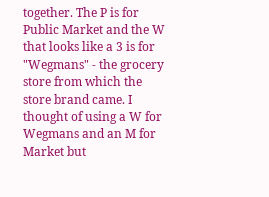together. The P is for Public Market and the W that looks like a 3 is for "Wegmans" - the grocery store from which the store brand came. I thought of using a W for Wegmans and an M for Market but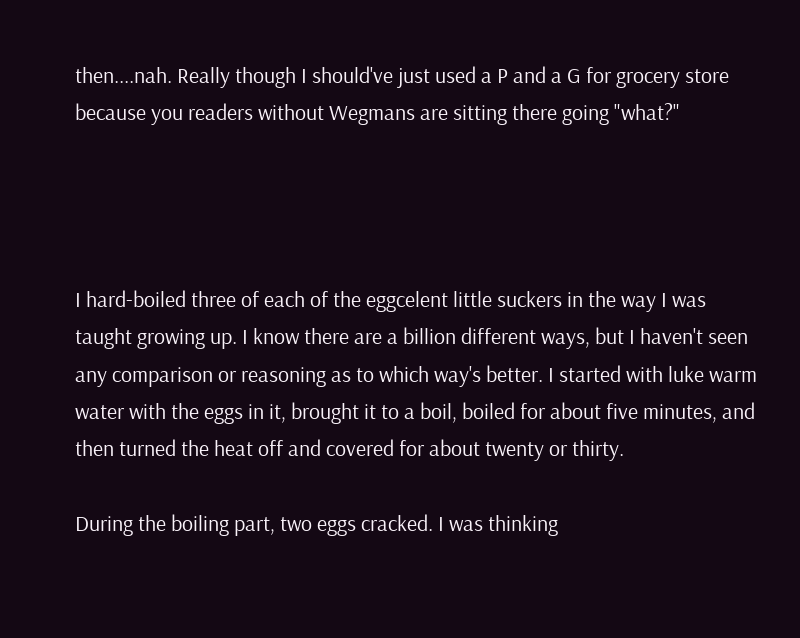then....nah. Really though I should've just used a P and a G for grocery store because you readers without Wegmans are sitting there going "what?"




I hard-boiled three of each of the eggcelent little suckers in the way I was taught growing up. I know there are a billion different ways, but I haven't seen any comparison or reasoning as to which way's better. I started with luke warm water with the eggs in it, brought it to a boil, boiled for about five minutes, and then turned the heat off and covered for about twenty or thirty.

During the boiling part, two eggs cracked. I was thinking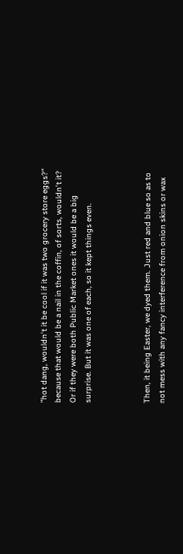"hot dang, wouldn't it be cool if it was two grocery store eggs?" because that would be a nail in the coffin, of sorts, wouldn't it? Or if they were both Public Market ones it would be a big surprise. But it was one of each, so it kept things even.



Then, it being Easter, we dyed them. Just red and blue so as to not mess with any fancy interference from onion skins or wax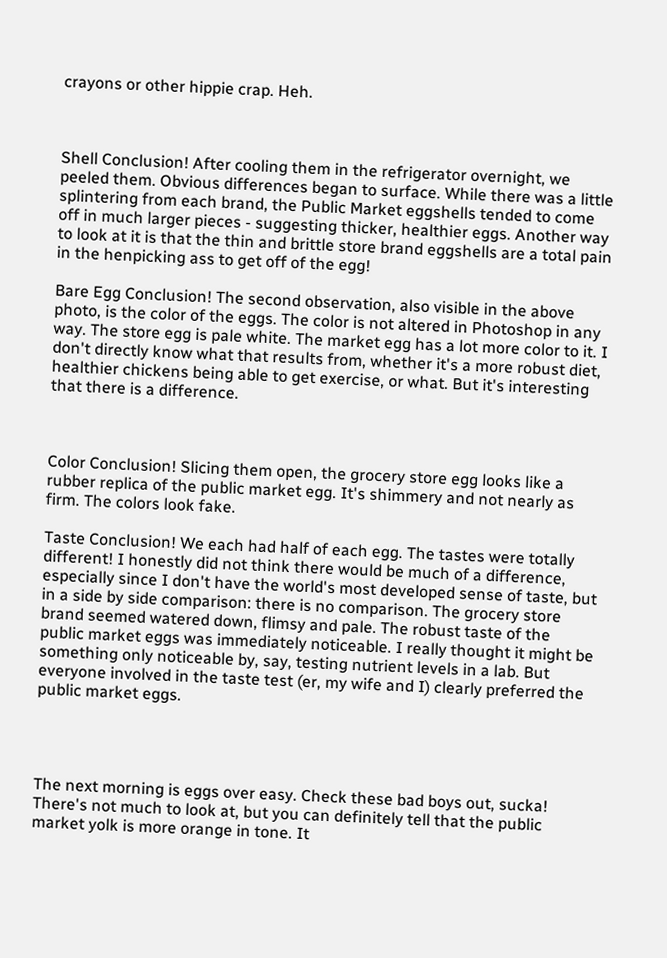crayons or other hippie crap. Heh.



Shell Conclusion! After cooling them in the refrigerator overnight, we peeled them. Obvious differences began to surface. While there was a little splintering from each brand, the Public Market eggshells tended to come off in much larger pieces - suggesting thicker, healthier eggs. Another way to look at it is that the thin and brittle store brand eggshells are a total pain in the henpicking ass to get off of the egg!

Bare Egg Conclusion! The second observation, also visible in the above photo, is the color of the eggs. The color is not altered in Photoshop in any way. The store egg is pale white. The market egg has a lot more color to it. I don't directly know what that results from, whether it's a more robust diet, healthier chickens being able to get exercise, or what. But it's interesting that there is a difference.



Color Conclusion! Slicing them open, the grocery store egg looks like a rubber replica of the public market egg. It's shimmery and not nearly as firm. The colors look fake.

Taste Conclusion! We each had half of each egg. The tastes were totally different! I honestly did not think there would be much of a difference, especially since I don't have the world's most developed sense of taste, but in a side by side comparison: there is no comparison. The grocery store brand seemed watered down, flimsy and pale. The robust taste of the public market eggs was immediately noticeable. I really thought it might be something only noticeable by, say, testing nutrient levels in a lab. But everyone involved in the taste test (er, my wife and I) clearly preferred the public market eggs.




The next morning is eggs over easy. Check these bad boys out, sucka! There's not much to look at, but you can definitely tell that the public market yolk is more orange in tone. It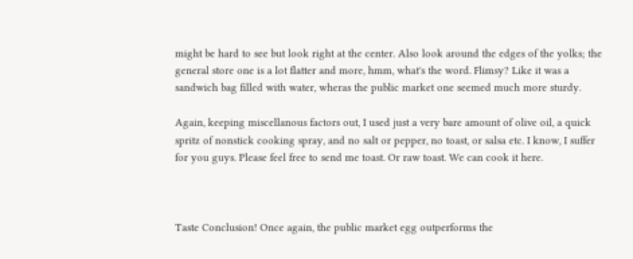might be hard to see but look right at the center. Also look around the edges of the yolks; the general store one is a lot flatter and more, hmm, what's the word. Flimsy? Like it was a sandwich bag filled with water, wheras the public market one seemed much more sturdy.

Again, keeping miscellanous factors out, I used just a very bare amount of olive oil, a quick spritz of nonstick cooking spray, and no salt or pepper, no toast, or salsa etc. I know, I suffer for you guys. Please feel free to send me toast. Or raw toast. We can cook it here.



Taste Conclusion! Once again, the public market egg outperforms the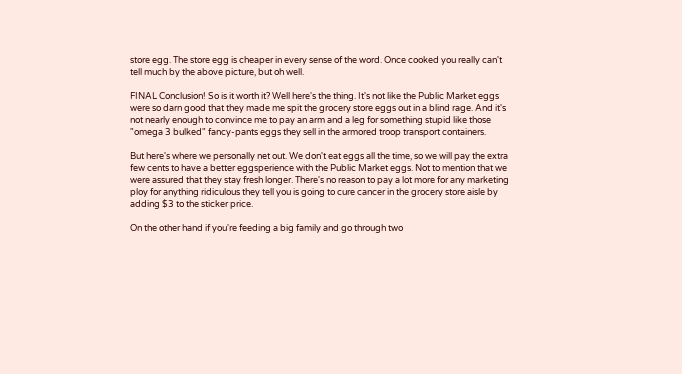store egg. The store egg is cheaper in every sense of the word. Once cooked you really can't tell much by the above picture, but oh well.

FINAL Conclusion! So is it worth it? Well here's the thing. It's not like the Public Market eggs were so darn good that they made me spit the grocery store eggs out in a blind rage. And it's not nearly enough to convince me to pay an arm and a leg for something stupid like those "omega 3 bulked" fancy-pants eggs they sell in the armored troop transport containers.

But here's where we personally net out. We don't eat eggs all the time, so we will pay the extra few cents to have a better eggsperience with the Public Market eggs. Not to mention that we were assured that they stay fresh longer. There's no reason to pay a lot more for any marketing ploy for anything ridiculous they tell you is going to cure cancer in the grocery store aisle by adding $3 to the sticker price.

On the other hand if you're feeding a big family and go through two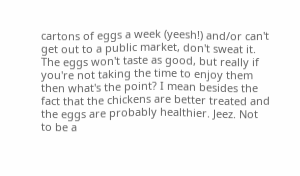cartons of eggs a week (yeesh!) and/or can't get out to a public market, don't sweat it. The eggs won't taste as good, but really if you're not taking the time to enjoy them then what's the point? I mean besides the fact that the chickens are better treated and the eggs are probably healthier. Jeez. Not to be a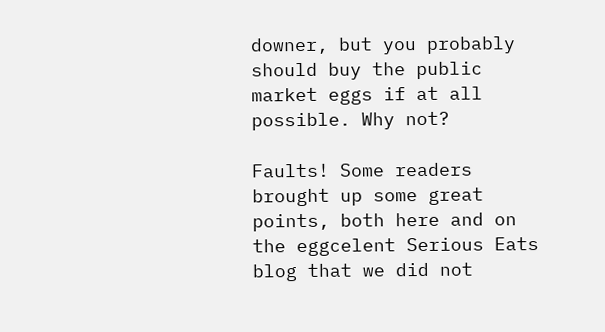downer, but you probably should buy the public market eggs if at all possible. Why not?

Faults! Some readers brought up some great points, both here and on the eggcelent Serious Eats blog that we did not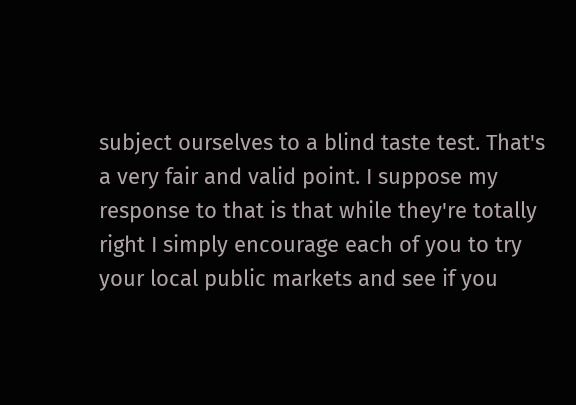subject ourselves to a blind taste test. That's a very fair and valid point. I suppose my response to that is that while they're totally right I simply encourage each of you to try your local public markets and see if you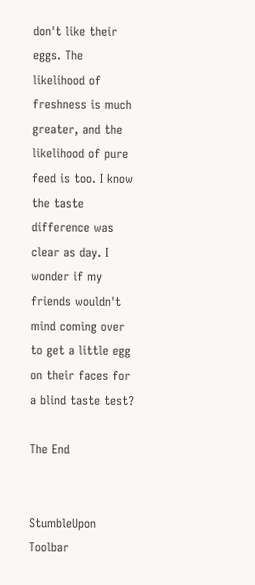don't like their eggs. The likelihood of freshness is much greater, and the likelihood of pure feed is too. I know the taste difference was clear as day. I wonder if my friends wouldn't mind coming over to get a little egg on their faces for a blind taste test?

The End


StumbleUpon Toolbar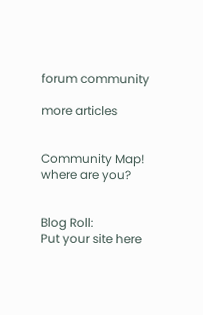forum community

more articles


Community Map!
where are you?


Blog Roll:
Put your site here